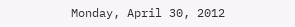Monday, April 30, 2012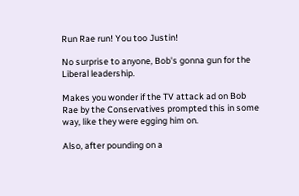Run Rae run! You too Justin!

No surprise to anyone, Bob's gonna gun for the Liberal leadership.

Makes you wonder if the TV attack ad on Bob Rae by the Conservatives prompted this in some way, like they were egging him on.

Also, after pounding on a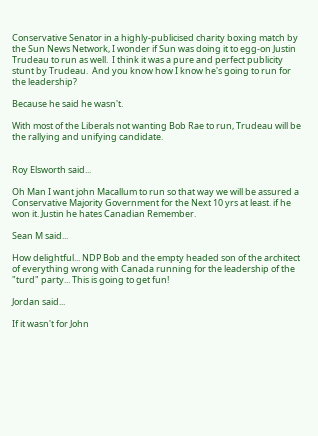Conservative Senator in a highly-publicised charity boxing match by the Sun News Network, I wonder if Sun was doing it to egg-on Justin Trudeau to run as well.  I think it was a pure and perfect publicity stunt by Trudeau.  And you know how I know he's going to run for the leadership?

Because he said he wasn't.

With most of the Liberals not wanting Bob Rae to run, Trudeau will be the rallying and unifying candidate.


Roy Elsworth said...

Oh Man I want john Macallum to run so that way we will be assured a Conservative Majority Government for the Next 10 yrs at least. if he won it. Justin he hates Canadian Remember.

Sean M said...

How delightful... NDP Bob and the empty headed son of the architect of everything wrong with Canada running for the leadership of the "turd" party... This is going to get fun!

Jordan said...

If it wasn't for John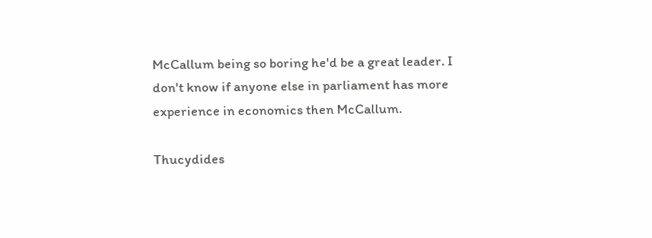McCallum being so boring he'd be a great leader. I don't know if anyone else in parliament has more experience in economics then McCallum.

Thucydides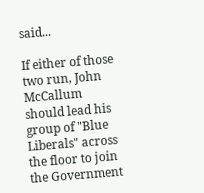said...

If either of those two run, John McCallum should lead his group of "Blue Liberals" across the floor to join the Government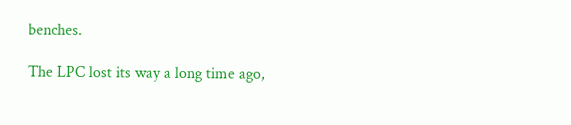benches.

The LPC lost its way a long time ago,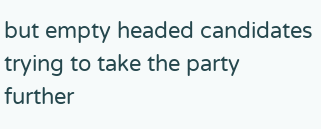but empty headed candidates trying to take the party further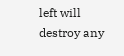left will destroy any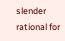slender rational for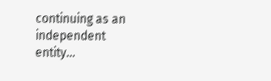continuing as an independent entity...